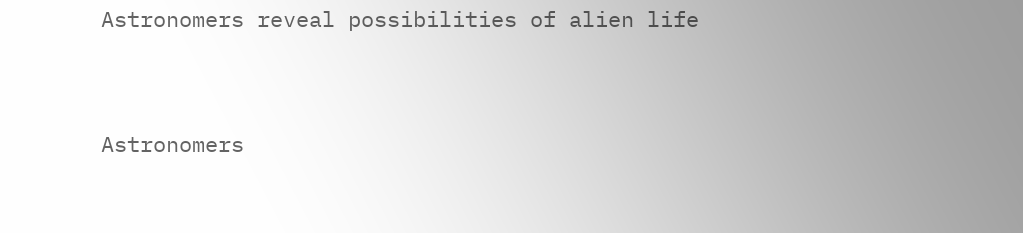Astronomers reveal possibilities of alien life


Astronomers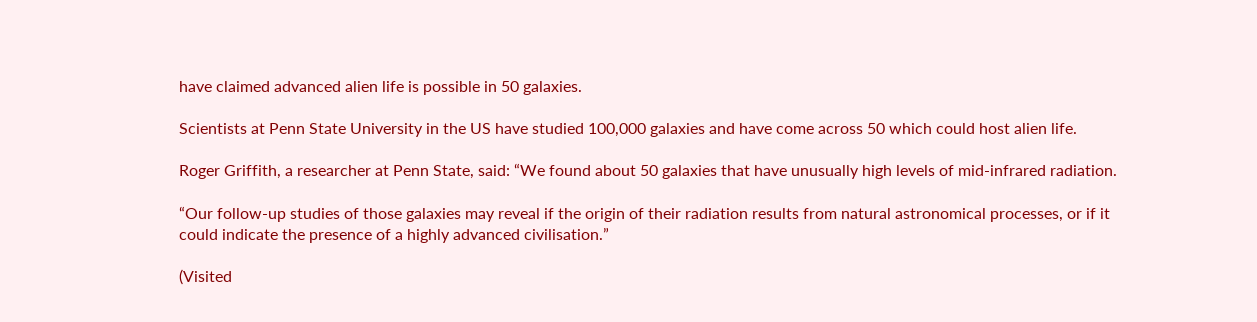have claimed advanced alien life is possible in 50 galaxies.

Scientists at Penn State University in the US have studied 100,000 galaxies and have come across 50 which could host alien life.

Roger Griffith, a researcher at Penn State, said: “We found about 50 galaxies that have unusually high levels of mid-infrared radiation.

“Our follow-up studies of those galaxies may reveal if the origin of their radiation results from natural astronomical processes, or if it could indicate the presence of a highly advanced civilisation.”

(Visited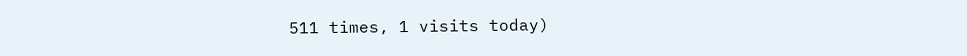511 times, 1 visits today)